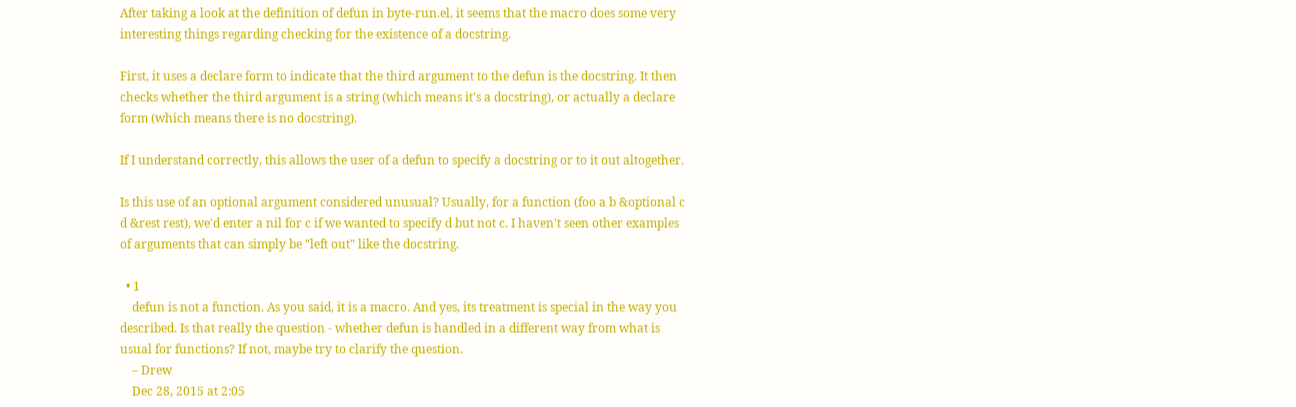After taking a look at the definition of defun in byte-run.el, it seems that the macro does some very interesting things regarding checking for the existence of a docstring.

First, it uses a declare form to indicate that the third argument to the defun is the docstring. It then checks whether the third argument is a string (which means it's a docstring), or actually a declare form (which means there is no docstring).

If I understand correctly, this allows the user of a defun to specify a docstring or to it out altogether.

Is this use of an optional argument considered unusual? Usually, for a function (foo a b &optional c d &rest rest), we'd enter a nil for c if we wanted to specify d but not c. I haven't seen other examples of arguments that can simply be "left out" like the docstring.

  • 1
    defun is not a function. As you said, it is a macro. And yes, its treatment is special in the way you described. Is that really the question - whether defun is handled in a different way from what is usual for functions? If not, maybe try to clarify the question.
    – Drew
    Dec 28, 2015 at 2:05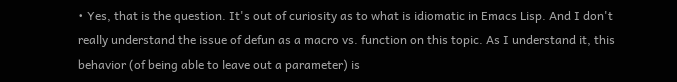• Yes, that is the question. It's out of curiosity as to what is idiomatic in Emacs Lisp. And I don't really understand the issue of defun as a macro vs. function on this topic. As I understand it, this behavior (of being able to leave out a parameter) is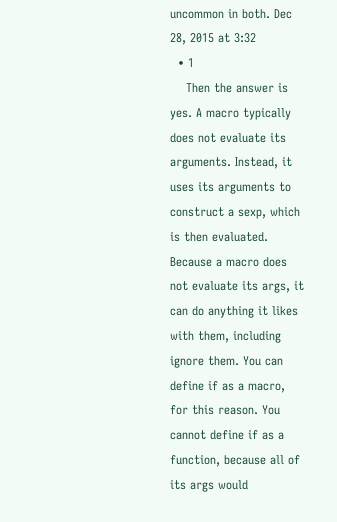uncommon in both. Dec 28, 2015 at 3:32
  • 1
    Then the answer is yes. A macro typically does not evaluate its arguments. Instead, it uses its arguments to construct a sexp, which is then evaluated. Because a macro does not evaluate its args, it can do anything it likes with them, including ignore them. You can define if as a macro, for this reason. You cannot define if as a function, because all of its args would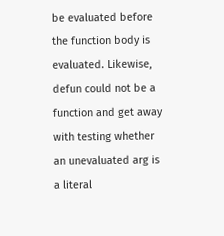be evaluated before the function body is evaluated. Likewise, defun could not be a function and get away with testing whether an unevaluated arg is a literal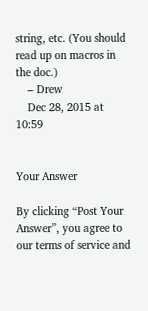string, etc. (You should read up on macros in the doc.)
    – Drew
    Dec 28, 2015 at 10:59


Your Answer

By clicking “Post Your Answer”, you agree to our terms of service and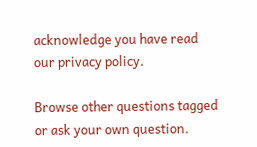acknowledge you have read our privacy policy.

Browse other questions tagged or ask your own question.